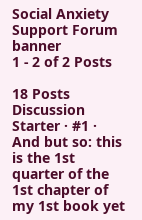Social Anxiety Support Forum banner
1 - 2 of 2 Posts

18 Posts
Discussion Starter · #1 ·
And but so: this is the 1st quarter of the 1st chapter of my 1st book yet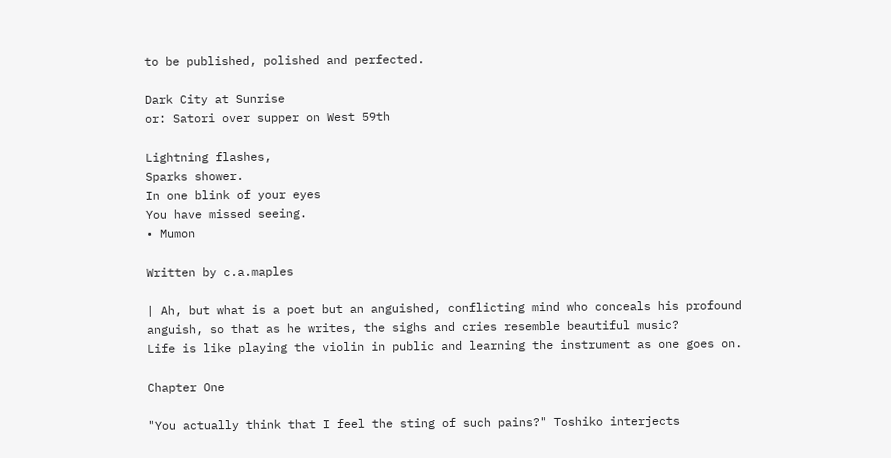to be published, polished and perfected.

Dark City at Sunrise
or: Satori over supper on West 59th

Lightning flashes,
Sparks shower.
In one blink of your eyes
You have missed seeing.
• Mumon

Written by c.a.maples

| Ah, but what is a poet but an anguished, conflicting mind who conceals his profound anguish, so that as he writes, the sighs and cries resemble beautiful music?
Life is like playing the violin in public and learning the instrument as one goes on.

Chapter One

"You actually think that I feel the sting of such pains?" Toshiko interjects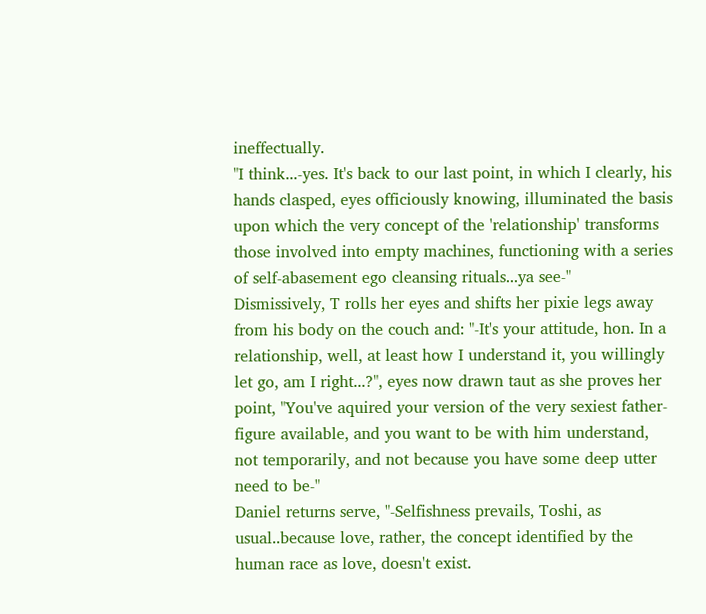ineffectually.
"I think...-yes. It's back to our last point, in which I clearly, his hands clasped, eyes officiously knowing, illuminated the basis upon which the very concept of the 'relationship' transforms those involved into empty machines, functioning with a series of self-abasement ego cleansing rituals...ya see-"
Dismissively, T rolls her eyes and shifts her pixie legs away from his body on the couch and: "-It's your attitude, hon. In a relationship, well, at least how I understand it, you willingly let go, am I right...?", eyes now drawn taut as she proves her point, "You've aquired your version of the very sexiest father-figure available, and you want to be with him understand, not temporarily, and not because you have some deep utter need to be-"
Daniel returns serve, "-Selfishness prevails, Toshi, as usual..because love, rather, the concept identified by the human race as love, doesn't exist.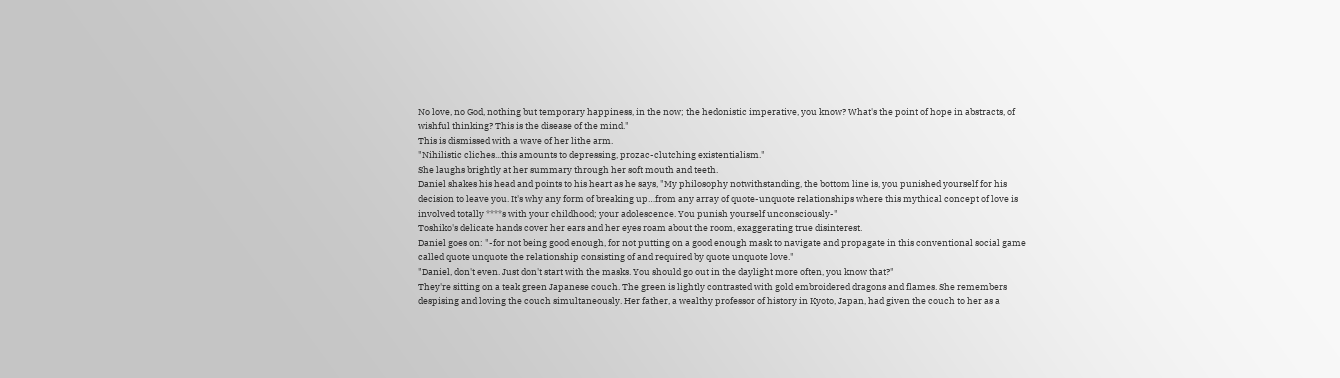No love, no God, nothing but temporary happiness, in the now; the hedonistic imperative, you know? What's the point of hope in abstracts, of wishful thinking? This is the disease of the mind."
This is dismissed with a wave of her lithe arm.
"Nihilistic cliches...this amounts to depressing, prozac-clutching existentialism."
She laughs brightly at her summary through her soft mouth and teeth.
Daniel shakes his head and points to his heart as he says, "My philosophy notwithstanding, the bottom line is, you punished yourself for his decision to leave you. It's why any form of breaking up…from any array of quote-unquote relationships where this mythical concept of love is involved totally ****s with your childhood; your adolescence. You punish yourself unconsciously-"
Toshiko's delicate hands cover her ears and her eyes roam about the room, exaggerating true disinterest.
Daniel goes on: "-for not being good enough, for not putting on a good enough mask to navigate and propagate in this conventional social game called quote unquote the relationship consisting of and required by quote unquote love."
"Daniel, don't even. Just don't start with the masks. You should go out in the daylight more often, you know that?"
They're sitting on a teak green Japanese couch. The green is lightly contrasted with gold embroidered dragons and flames. She remembers despising and loving the couch simultaneously. Her father, a wealthy professor of history in Kyoto, Japan, had given the couch to her as a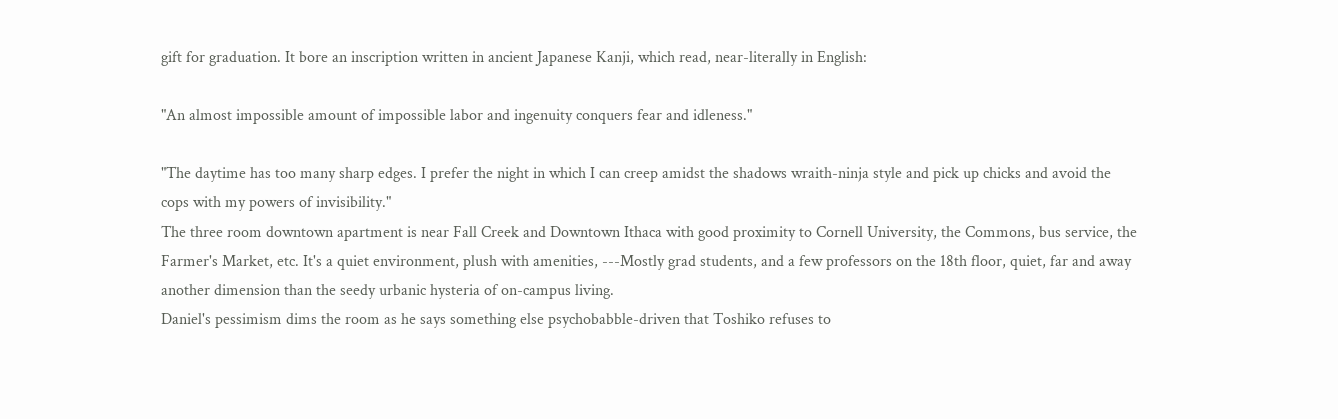gift for graduation. It bore an inscription written in ancient Japanese Kanji, which read, near-literally in English:

"An almost impossible amount of impossible labor and ingenuity conquers fear and idleness."

"The daytime has too many sharp edges. I prefer the night in which I can creep amidst the shadows wraith-ninja style and pick up chicks and avoid the cops with my powers of invisibility."
The three room downtown apartment is near Fall Creek and Downtown Ithaca with good proximity to Cornell University, the Commons, bus service, the Farmer's Market, etc. It's a quiet environment, plush with amenities, ---Mostly grad students, and a few professors on the 18th floor, quiet, far and away another dimension than the seedy urbanic hysteria of on-campus living.
Daniel's pessimism dims the room as he says something else psychobabble-driven that Toshiko refuses to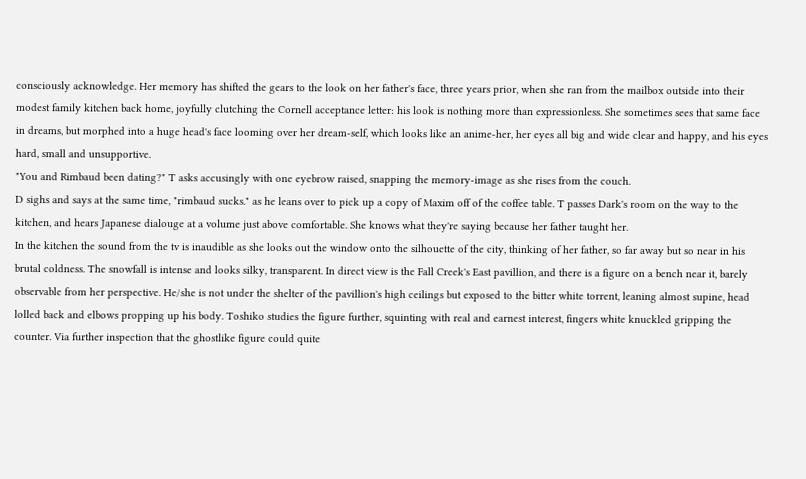consciously acknowledge. Her memory has shifted the gears to the look on her father's face, three years prior, when she ran from the mailbox outside into their modest family kitchen back home, joyfully clutching the Cornell acceptance letter: his look is nothing more than expressionless. She sometimes sees that same face in dreams, but morphed into a huge head's face looming over her dream-self, which looks like an anime-her, her eyes all big and wide clear and happy, and his eyes hard, small and unsupportive.
"You and Rimbaud been dating?" T asks accusingly with one eyebrow raised, snapping the memory-image as she rises from the couch.
D sighs and says at the same time, "rimbaud sucks." as he leans over to pick up a copy of Maxim off of the coffee table. T passes Dark's room on the way to the kitchen, and hears Japanese dialouge at a volume just above comfortable. She knows what they're saying because her father taught her.
In the kitchen the sound from the tv is inaudible as she looks out the window onto the silhouette of the city, thinking of her father, so far away but so near in his brutal coldness. The snowfall is intense and looks silky, transparent. In direct view is the Fall Creek's East pavillion, and there is a figure on a bench near it, barely observable from her perspective. He/she is not under the shelter of the pavillion's high ceilings but exposed to the bitter white torrent, leaning almost supine, head lolled back and elbows propping up his body. Toshiko studies the figure further, squinting with real and earnest interest, fingers white knuckled gripping the counter. Via further inspection that the ghostlike figure could quite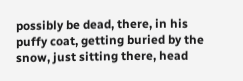possibly be dead, there, in his puffy coat, getting buried by the snow, just sitting there, head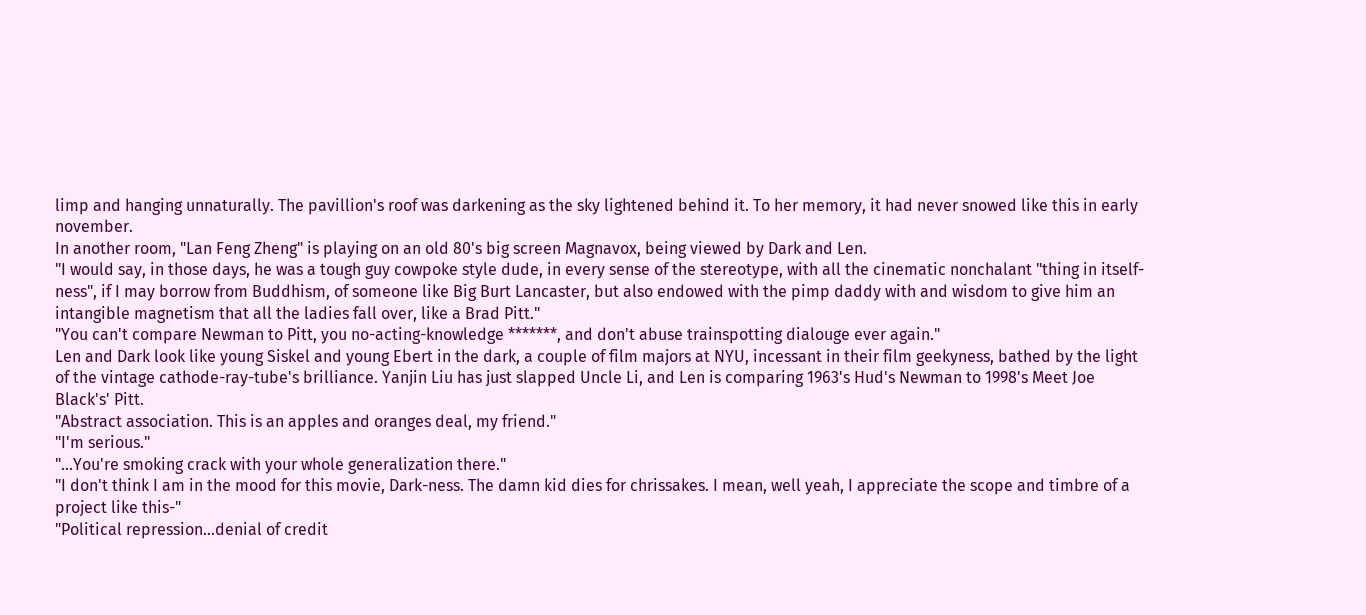limp and hanging unnaturally. The pavillion's roof was darkening as the sky lightened behind it. To her memory, it had never snowed like this in early november.
In another room, "Lan Feng Zheng" is playing on an old 80's big screen Magnavox, being viewed by Dark and Len.
"I would say, in those days, he was a tough guy cowpoke style dude, in every sense of the stereotype, with all the cinematic nonchalant "thing in itself-ness", if I may borrow from Buddhism, of someone like Big Burt Lancaster, but also endowed with the pimp daddy with and wisdom to give him an intangible magnetism that all the ladies fall over, like a Brad Pitt."
"You can't compare Newman to Pitt, you no-acting-knowledge *******, and don't abuse trainspotting dialouge ever again."
Len and Dark look like young Siskel and young Ebert in the dark, a couple of film majors at NYU, incessant in their film geekyness, bathed by the light of the vintage cathode-ray-tube's brilliance. Yanjin Liu has just slapped Uncle Li, and Len is comparing 1963's Hud's Newman to 1998's Meet Joe Black's' Pitt.
"Abstract association. This is an apples and oranges deal, my friend."
"I'm serious."
"...You're smoking crack with your whole generalization there."
"I don't think I am in the mood for this movie, Dark-ness. The damn kid dies for chrissakes. I mean, well yeah, I appreciate the scope and timbre of a project like this-"
"Political repression...denial of credit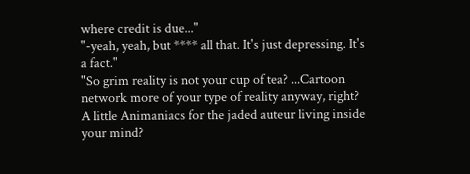where credit is due..."
"-yeah, yeah, but **** all that. It's just depressing. It's a fact."
"So grim reality is not your cup of tea? ...Cartoon network more of your type of reality anyway, right? A little Animaniacs for the jaded auteur living inside your mind?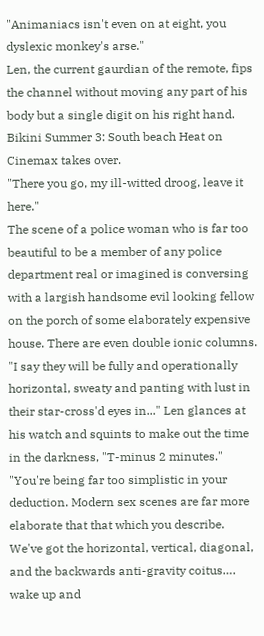"Animaniacs isn't even on at eight, you dyslexic monkey's arse."
Len, the current gaurdian of the remote, fips the channel without moving any part of his body but a single digit on his right hand. Bikini Summer 3: South beach Heat on Cinemax takes over.
"There you go, my ill-witted droog, leave it here."
The scene of a police woman who is far too beautiful to be a member of any police department real or imagined is conversing with a largish handsome evil looking fellow on the porch of some elaborately expensive house. There are even double ionic columns.
"I say they will be fully and operationally horizontal, sweaty and panting with lust in their star-cross'd eyes in..." Len glances at his watch and squints to make out the time in the darkness, "T-minus 2 minutes."
"You're being far too simplistic in your deduction. Modern sex scenes are far more elaborate that that which you describe. We've got the horizontal, vertical, diagonal, and the backwards anti-gravity coitus…. wake up and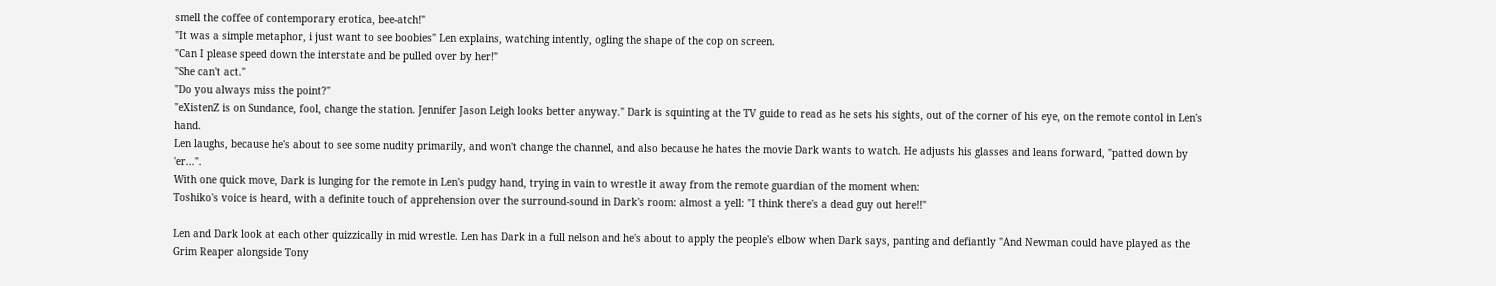smell the coffee of contemporary erotica, bee-atch!"
"It was a simple metaphor, i just want to see boobies" Len explains, watching intently, ogling the shape of the cop on screen.
"Can I please speed down the interstate and be pulled over by her!"
"She can't act."
"Do you always miss the point?"
"eXistenZ is on Sundance, fool, change the station. Jennifer Jason Leigh looks better anyway." Dark is squinting at the TV guide to read as he sets his sights, out of the corner of his eye, on the remote contol in Len's hand.
Len laughs, because he's about to see some nudity primarily, and won't change the channel, and also because he hates the movie Dark wants to watch. He adjusts his glasses and leans forward, "patted down by 'er...".
With one quick move, Dark is lunging for the remote in Len's pudgy hand, trying in vain to wrestle it away from the remote guardian of the moment when:
Toshiko's voice is heard, with a definite touch of apprehension over the surround-sound in Dark's room: almost a yell: "I think there's a dead guy out here!!"

Len and Dark look at each other quizzically in mid wrestle. Len has Dark in a full nelson and he's about to apply the people's elbow when Dark says, panting and defiantly "And Newman could have played as the Grim Reaper alongside Tony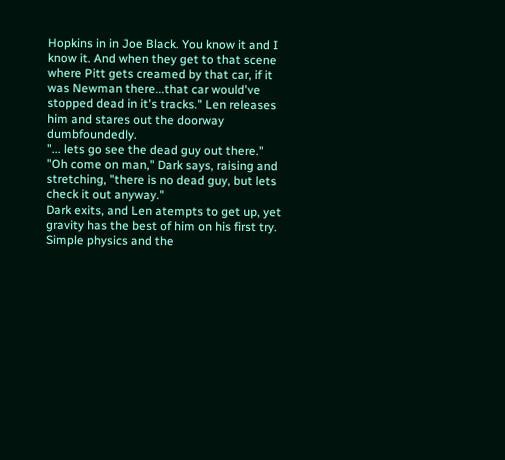Hopkins in in Joe Black. You know it and I know it. And when they get to that scene where Pitt gets creamed by that car, if it was Newman there...that car would've stopped dead in it's tracks." Len releases him and stares out the doorway dumbfoundedly.
"... lets go see the dead guy out there."
"Oh come on man," Dark says, raising and stretching, "there is no dead guy, but lets check it out anyway."
Dark exits, and Len atempts to get up, yet gravity has the best of him on his first try. Simple physics and the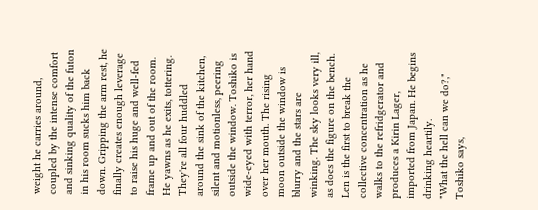weight he carries around, coupled by the intense comfort and sinking quality of the futon in his room sucks him back down. Gripping the arm rest, he finally creates enough leverage to raise his huge and well-fed frame up and out of the room. He yawns as he exits, tottering.
They're all four huddled around the sink of the kitchen, silent and motionless, peering outside the window. Toshiko is wide-eyed with terror, her hand over her mouth. The rising moon outside the window is blurry and the stars are winking. The sky looks very ill, as does the figure on the bench. Len is the first to break the collective concentration as he walks to the refridgerator and produces a Kirin Lager, imported from Japan. He begins drinking heartily.
"What the hell can we do?," Toshiko says,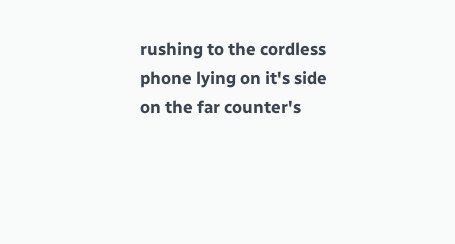rushing to the cordless phone lying on it's side on the far counter's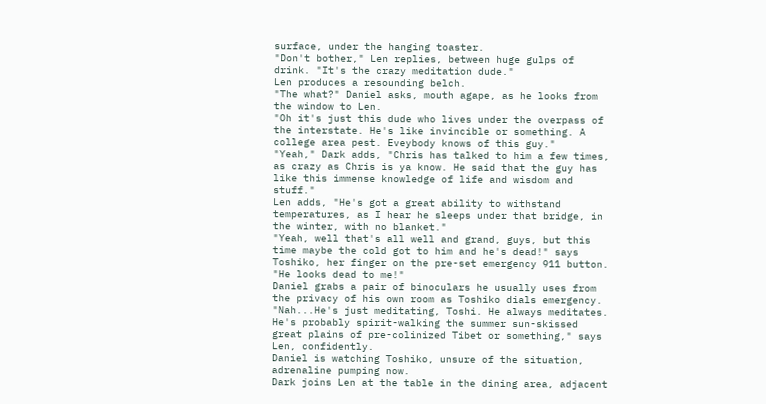surface, under the hanging toaster.
"Don't bother," Len replies, between huge gulps of drink. "It's the crazy meditation dude."
Len produces a resounding belch.
"The what?" Daniel asks, mouth agape, as he looks from the window to Len.
"Oh it's just this dude who lives under the overpass of the interstate. He's like invincible or something. A college area pest. Eveybody knows of this guy."
"Yeah," Dark adds, "Chris has talked to him a few times, as crazy as Chris is ya know. He said that the guy has like this immense knowledge of life and wisdom and stuff."
Len adds, "He's got a great ability to withstand temperatures, as I hear he sleeps under that bridge, in the winter, with no blanket."
"Yeah, well that's all well and grand, guys, but this time maybe the cold got to him and he's dead!" says Toshiko, her finger on the pre-set emergency 911 button. "He looks dead to me!"
Daniel grabs a pair of binoculars he usually uses from the privacy of his own room as Toshiko dials emergency.
"Nah...He's just meditating, Toshi. He always meditates. He's probably spirit-walking the summer sun-skissed great plains of pre-colinized Tibet or something," says Len, confidently.
Daniel is watching Toshiko, unsure of the situation, adrenaline pumping now.
Dark joins Len at the table in the dining area, adjacent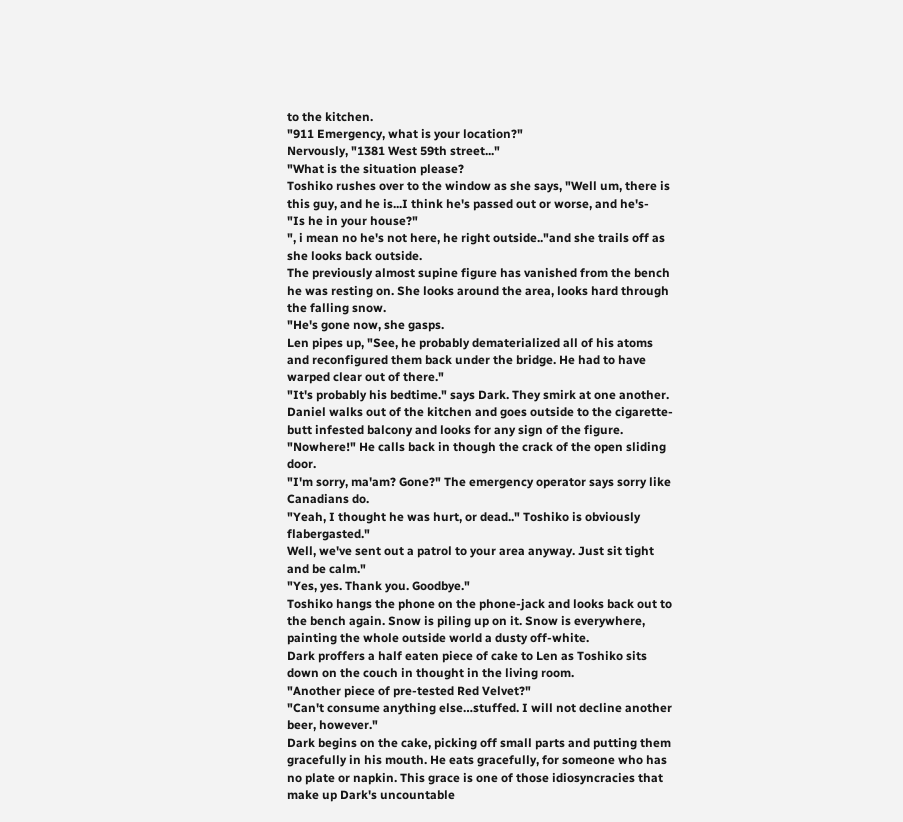to the kitchen.
"911 Emergency, what is your location?"
Nervously, "1381 West 59th street..."
"What is the situation please?
Toshiko rushes over to the window as she says, "Well um, there is this guy, and he is...I think he's passed out or worse, and he's-
"Is he in your house?"
", i mean no he's not here, he right outside.."and she trails off as she looks back outside.
The previously almost supine figure has vanished from the bench he was resting on. She looks around the area, looks hard through the falling snow.
"He's gone now, she gasps.
Len pipes up, "See, he probably dematerialized all of his atoms and reconfigured them back under the bridge. He had to have warped clear out of there."
"It's probably his bedtime." says Dark. They smirk at one another.
Daniel walks out of the kitchen and goes outside to the cigarette-butt infested balcony and looks for any sign of the figure. "Nowhere!" He calls back in though the crack of the open sliding door.
"I'm sorry, ma'am? Gone?" The emergency operator says sorry like Canadians do.
"Yeah, I thought he was hurt, or dead.." Toshiko is obviously flabergasted."
Well, we've sent out a patrol to your area anyway. Just sit tight and be calm."
"Yes, yes. Thank you. Goodbye."
Toshiko hangs the phone on the phone-jack and looks back out to the bench again. Snow is piling up on it. Snow is everywhere, painting the whole outside world a dusty off-white.
Dark proffers a half eaten piece of cake to Len as Toshiko sits down on the couch in thought in the living room.
"Another piece of pre-tested Red Velvet?"
"Can't consume anything else…stuffed. I will not decline another beer, however."
Dark begins on the cake, picking off small parts and putting them gracefully in his mouth. He eats gracefully, for someone who has no plate or napkin. This grace is one of those idiosyncracies that make up Dark's uncountable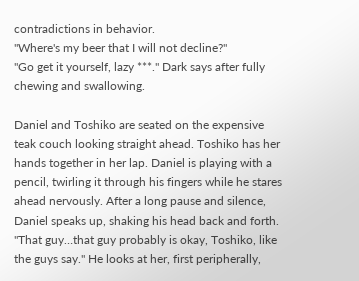contradictions in behavior.
"Where's my beer that I will not decline?"
"Go get it yourself, lazy ***." Dark says after fully chewing and swallowing.

Daniel and Toshiko are seated on the expensive teak couch looking straight ahead. Toshiko has her hands together in her lap. Daniel is playing with a pencil, twirling it through his fingers while he stares ahead nervously. After a long pause and silence, Daniel speaks up, shaking his head back and forth.
"That guy…that guy probably is okay, Toshiko, like the guys say." He looks at her, first peripherally,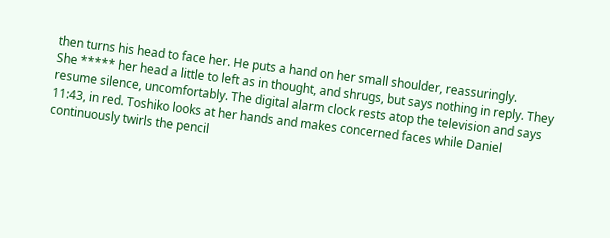then turns his head to face her. He puts a hand on her small shoulder, reassuringly.
She ***** her head a little to left as in thought, and shrugs, but says nothing in reply. They resume silence, uncomfortably. The digital alarm clock rests atop the television and says 11:43, in red. Toshiko looks at her hands and makes concerned faces while Daniel continuously twirls the pencil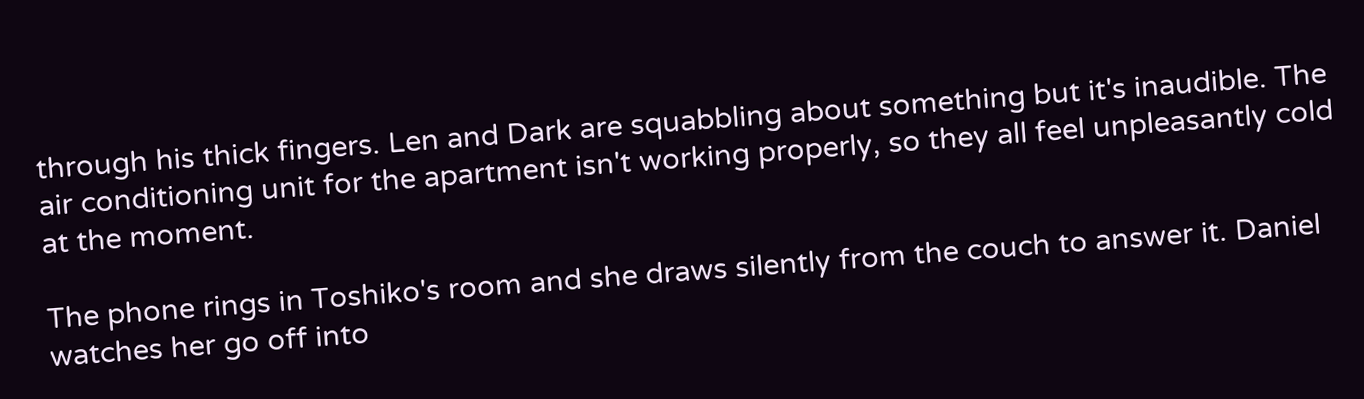through his thick fingers. Len and Dark are squabbling about something but it's inaudible. The air conditioning unit for the apartment isn't working properly, so they all feel unpleasantly cold at the moment.

The phone rings in Toshiko's room and she draws silently from the couch to answer it. Daniel watches her go off into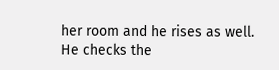her room and he rises as well. He checks the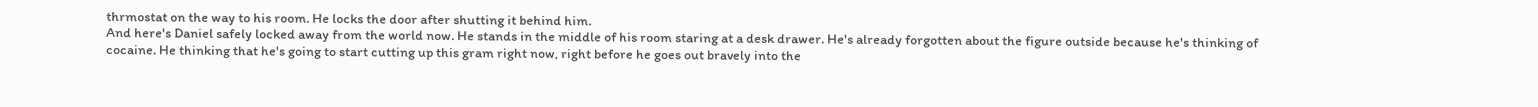thrmostat on the way to his room. He locks the door after shutting it behind him.
And here's Daniel safely locked away from the world now. He stands in the middle of his room staring at a desk drawer. He's already forgotten about the figure outside because he's thinking of cocaine. He thinking that he's going to start cutting up this gram right now, right before he goes out bravely into the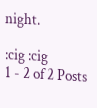night.

:cig :cig
1 - 2 of 2 Posts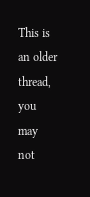This is an older thread, you may not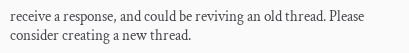receive a response, and could be reviving an old thread. Please consider creating a new thread.